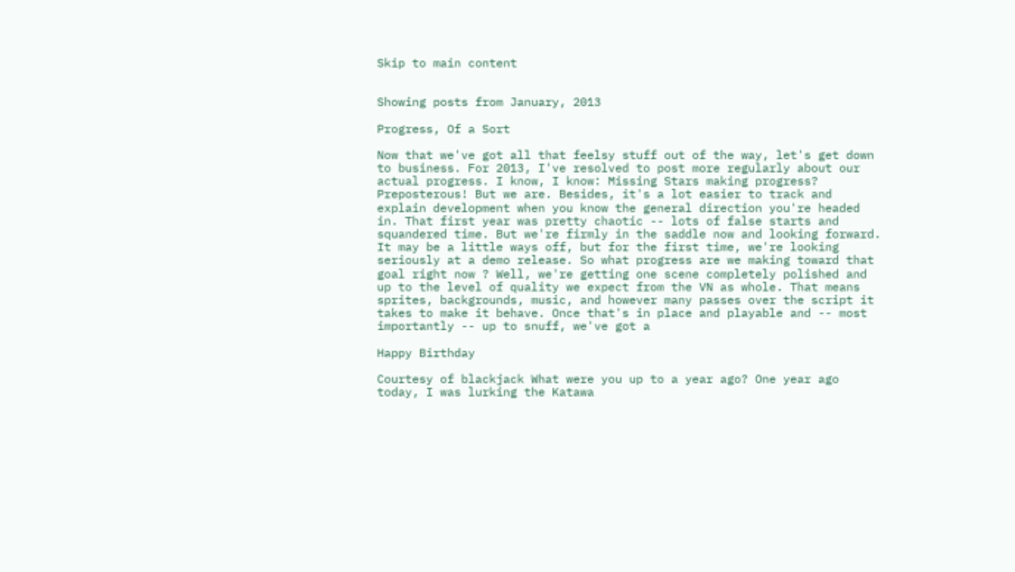Skip to main content


Showing posts from January, 2013

Progress, Of a Sort

Now that we've got all that feelsy stuff out of the way, let's get down to business. For 2013, I've resolved to post more regularly about our actual progress. I know, I know: Missing Stars making progress? Preposterous! But we are. Besides, it's a lot easier to track and explain development when you know the general direction you're headed in. That first year was pretty chaotic -- lots of false starts and squandered time. But we're firmly in the saddle now and looking forward. It may be a little ways off, but for the first time, we're looking seriously at a demo release. So what progress are we making toward that goal right now ? Well, we're getting one scene completely polished and up to the level of quality we expect from the VN as whole. That means sprites, backgrounds, music, and however many passes over the script it takes to make it behave. Once that's in place and playable and -- most importantly -- up to snuff, we've got a

Happy Birthday

Courtesy of blackjack What were you up to a year ago? One year ago today, I was lurking the Katawa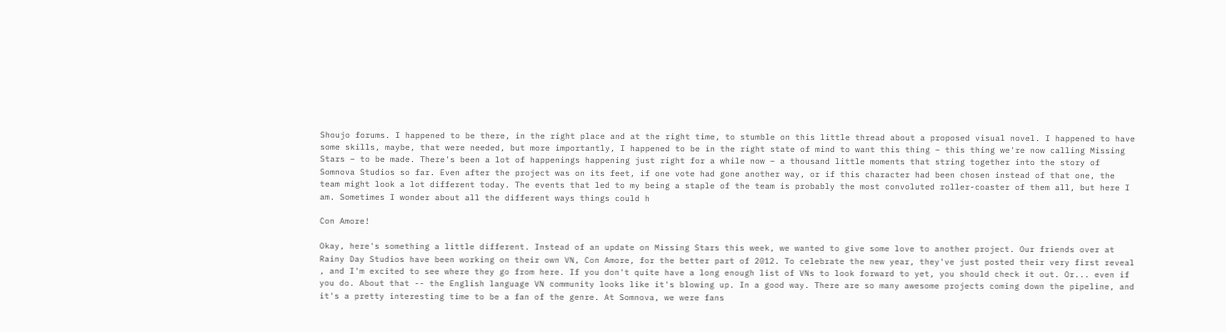Shoujo forums. I happened to be there, in the right place and at the right time, to stumble on this little thread about a proposed visual novel. I happened to have some skills, maybe, that were needed, but more importantly, I happened to be in the right state of mind to want this thing – this thing we're now calling Missing Stars – to be made. There's been a lot of happenings happening just right for a while now – a thousand little moments that string together into the story of Somnova Studios so far. Even after the project was on its feet, if one vote had gone another way, or if this character had been chosen instead of that one, the team might look a lot different today. The events that led to my being a staple of the team is probably the most convoluted roller-coaster of them all, but here I am. Sometimes I wonder about all the different ways things could h

Con Amore!

Okay, here's something a little different. Instead of an update on Missing Stars this week, we wanted to give some love to another project. Our friends over at Rainy Day Studios have been working on their own VN, Con Amore, for the better part of 2012. To celebrate the new year, they've just posted their very first reveal , and I'm excited to see where they go from here. If you don't quite have a long enough list of VNs to look forward to yet, you should check it out. Or... even if you do. About that -- the English language VN community looks like it's blowing up. In a good way. There are so many awesome projects coming down the pipeline, and it's a pretty interesting time to be a fan of the genre. At Somnova, we were fans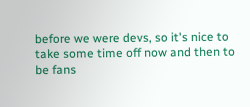before we were devs, so it's nice to take some time off now and then to be fans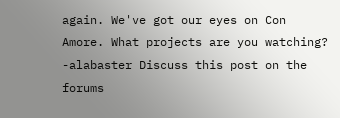again. We've got our eyes on Con Amore. What projects are you watching? -alabaster Discuss this post on the forums